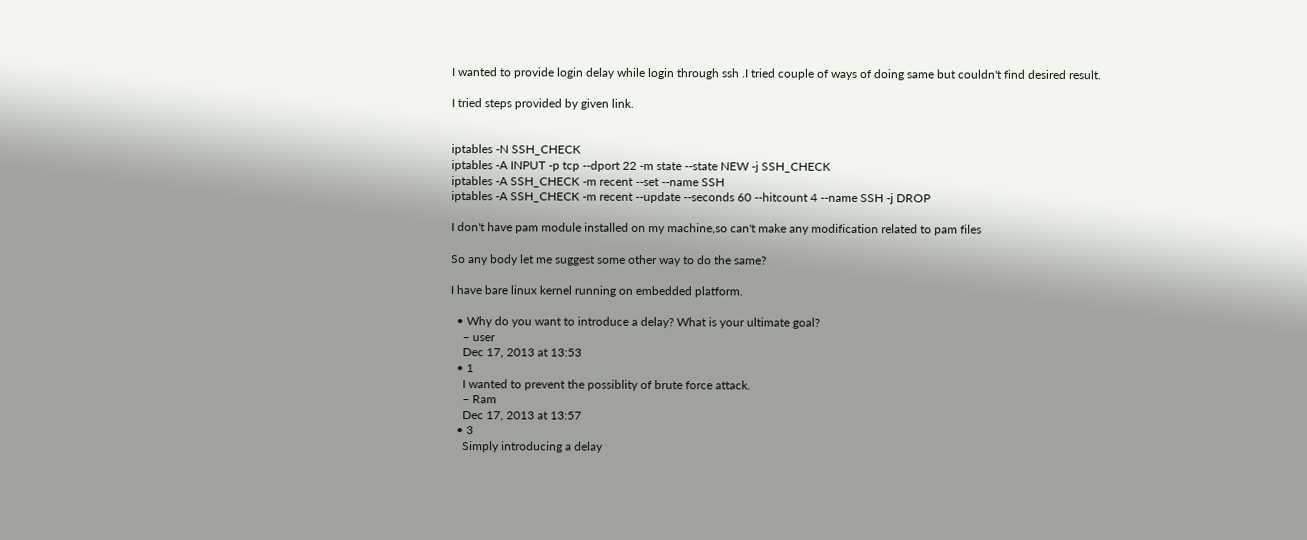I wanted to provide login delay while login through ssh .I tried couple of ways of doing same but couldn't find desired result.

I tried steps provided by given link.


iptables -N SSH_CHECK
iptables -A INPUT -p tcp --dport 22 -m state --state NEW -j SSH_CHECK
iptables -A SSH_CHECK -m recent --set --name SSH
iptables -A SSH_CHECK -m recent --update --seconds 60 --hitcount 4 --name SSH -j DROP

I don't have pam module installed on my machine,so can't make any modification related to pam files

So any body let me suggest some other way to do the same?

I have bare linux kernel running on embedded platform.

  • Why do you want to introduce a delay? What is your ultimate goal?
    – user
    Dec 17, 2013 at 13:53
  • 1
    I wanted to prevent the possiblity of brute force attack.
    – Ram
    Dec 17, 2013 at 13:57
  • 3
    Simply introducing a delay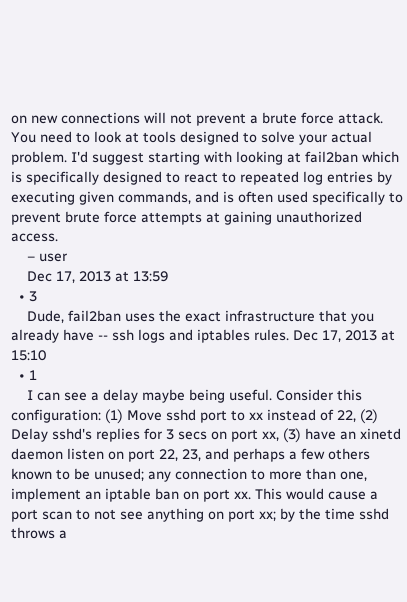on new connections will not prevent a brute force attack. You need to look at tools designed to solve your actual problem. I'd suggest starting with looking at fail2ban which is specifically designed to react to repeated log entries by executing given commands, and is often used specifically to prevent brute force attempts at gaining unauthorized access.
    – user
    Dec 17, 2013 at 13:59
  • 3
    Dude, fail2ban uses the exact infrastructure that you already have -- ssh logs and iptables rules. Dec 17, 2013 at 15:10
  • 1
    I can see a delay maybe being useful. Consider this configuration: (1) Move sshd port to xx instead of 22, (2) Delay sshd's replies for 3 secs on port xx, (3) have an xinetd daemon listen on port 22, 23, and perhaps a few others known to be unused; any connection to more than one, implement an iptable ban on port xx. This would cause a port scan to not see anything on port xx; by the time sshd throws a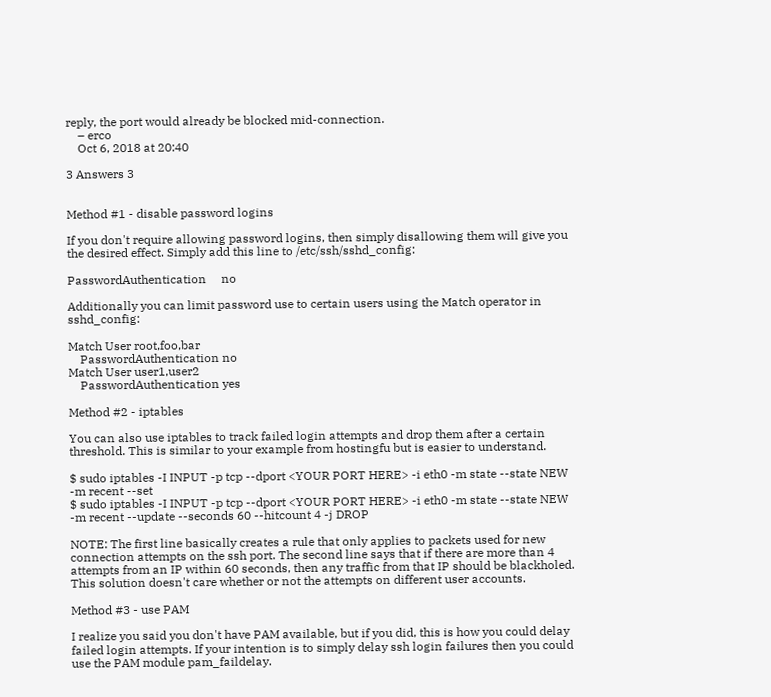reply, the port would already be blocked mid-connection.
    – erco
    Oct 6, 2018 at 20:40

3 Answers 3


Method #1 - disable password logins

If you don't require allowing password logins, then simply disallowing them will give you the desired effect. Simply add this line to /etc/ssh/sshd_config:

PasswordAuthentication     no

Additionally you can limit password use to certain users using the Match operator in sshd_config:

Match User root,foo,bar
    PasswordAuthentication no
Match User user1,user2
    PasswordAuthentication yes

Method #2 - iptables

You can also use iptables to track failed login attempts and drop them after a certain threshold. This is similar to your example from hostingfu but is easier to understand.

$ sudo iptables -I INPUT -p tcp --dport <YOUR PORT HERE> -i eth0 -m state --state NEW -m recent --set
$ sudo iptables -I INPUT -p tcp --dport <YOUR PORT HERE> -i eth0 -m state --state NEW -m recent --update --seconds 60 --hitcount 4 -j DROP

NOTE: The first line basically creates a rule that only applies to packets used for new connection attempts on the ssh port. The second line says that if there are more than 4 attempts from an IP within 60 seconds, then any traffic from that IP should be blackholed. This solution doesn't care whether or not the attempts on different user accounts.

Method #3 - use PAM

I realize you said you don't have PAM available, but if you did, this is how you could delay failed login attempts. If your intention is to simply delay ssh login failures then you could use the PAM module pam_faildelay.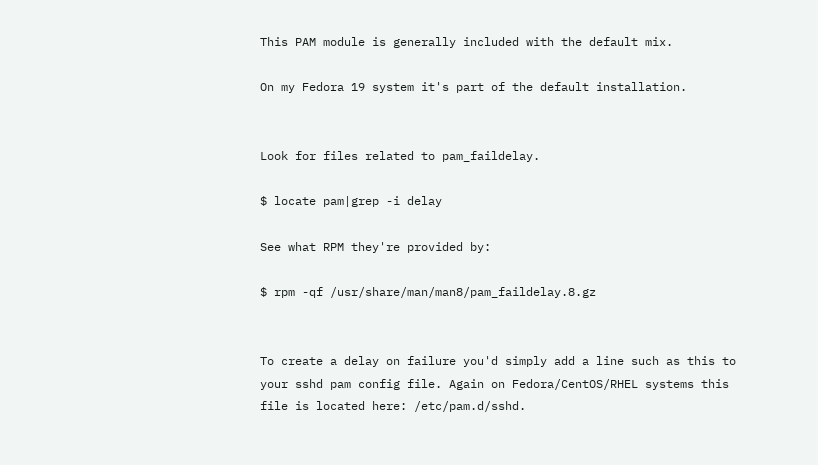This PAM module is generally included with the default mix.

On my Fedora 19 system it's part of the default installation.


Look for files related to pam_faildelay.

$ locate pam|grep -i delay

See what RPM they're provided by:

$ rpm -qf /usr/share/man/man8/pam_faildelay.8.gz


To create a delay on failure you'd simply add a line such as this to your sshd pam config file. Again on Fedora/CentOS/RHEL systems this file is located here: /etc/pam.d/sshd.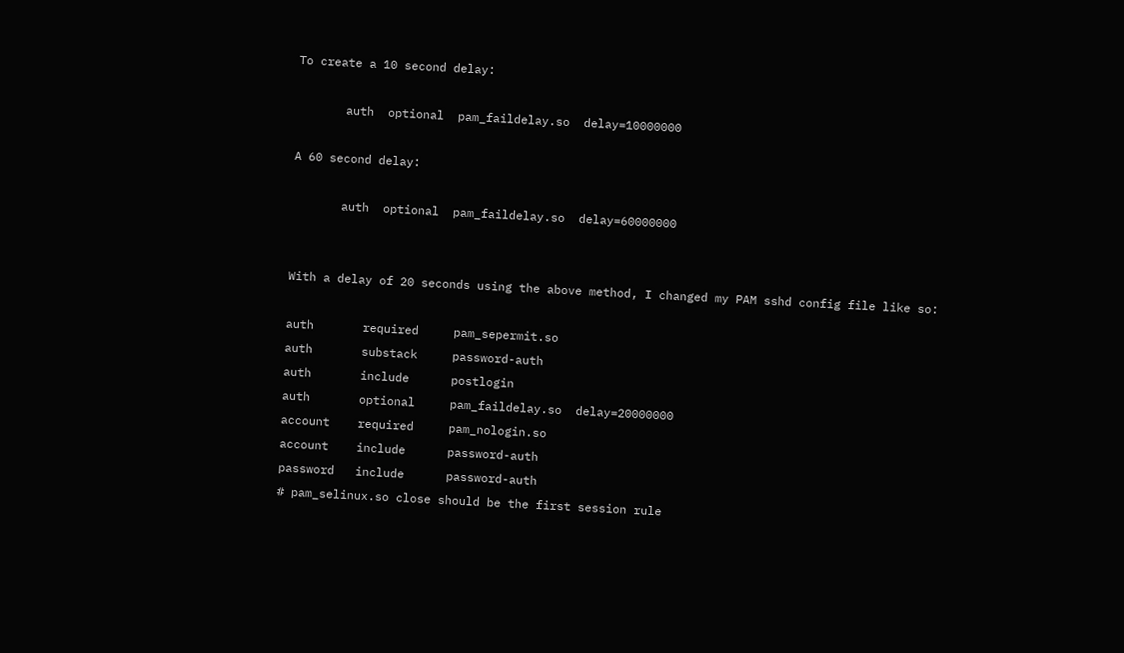To create a 10 second delay:

       auth  optional  pam_faildelay.so  delay=10000000

A 60 second delay:

       auth  optional  pam_faildelay.so  delay=60000000


With a delay of 20 seconds using the above method, I changed my PAM sshd config file like so:

auth       required     pam_sepermit.so
auth       substack     password-auth
auth       include      postlogin
auth       optional     pam_faildelay.so  delay=20000000
account    required     pam_nologin.so
account    include      password-auth
password   include      password-auth
# pam_selinux.so close should be the first session rule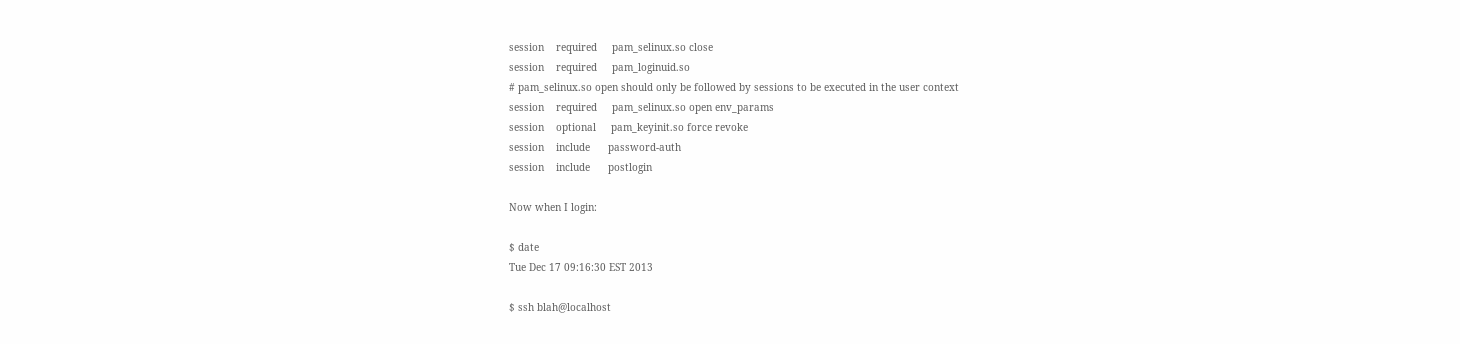session    required     pam_selinux.so close
session    required     pam_loginuid.so
# pam_selinux.so open should only be followed by sessions to be executed in the user context
session    required     pam_selinux.so open env_params
session    optional     pam_keyinit.so force revoke
session    include      password-auth
session    include      postlogin

Now when I login:

$ date
Tue Dec 17 09:16:30 EST 2013

$ ssh blah@localhost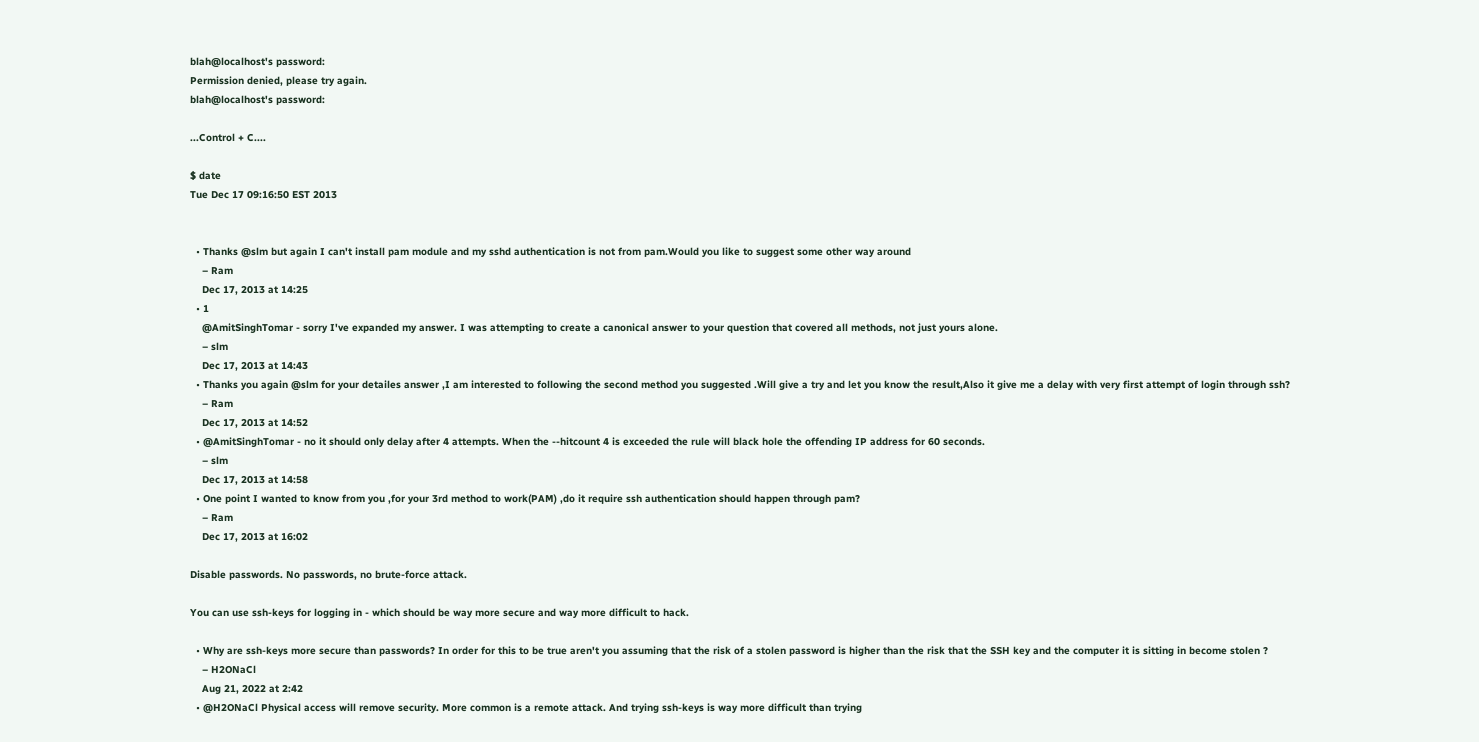blah@localhost's password:
Permission denied, please try again.
blah@localhost's password:

...Control + C....

$ date
Tue Dec 17 09:16:50 EST 2013


  • Thanks @slm but again I can't install pam module and my sshd authentication is not from pam.Would you like to suggest some other way around
    – Ram
    Dec 17, 2013 at 14:25
  • 1
    @AmitSinghTomar - sorry I've expanded my answer. I was attempting to create a canonical answer to your question that covered all methods, not just yours alone.
    – slm
    Dec 17, 2013 at 14:43
  • Thanks you again @slm for your detailes answer ,I am interested to following the second method you suggested .Will give a try and let you know the result,Also it give me a delay with very first attempt of login through ssh?
    – Ram
    Dec 17, 2013 at 14:52
  • @AmitSinghTomar - no it should only delay after 4 attempts. When the --hitcount 4 is exceeded the rule will black hole the offending IP address for 60 seconds.
    – slm
    Dec 17, 2013 at 14:58
  • One point I wanted to know from you ,for your 3rd method to work(PAM) ,do it require ssh authentication should happen through pam?
    – Ram
    Dec 17, 2013 at 16:02

Disable passwords. No passwords, no brute-force attack.

You can use ssh-keys for logging in - which should be way more secure and way more difficult to hack.

  • Why are ssh-keys more secure than passwords? In order for this to be true aren't you assuming that the risk of a stolen password is higher than the risk that the SSH key and the computer it is sitting in become stolen ?
    – H2ONaCl
    Aug 21, 2022 at 2:42
  • @H2ONaCl Physical access will remove security. More common is a remote attack. And trying ssh-keys is way more difficult than trying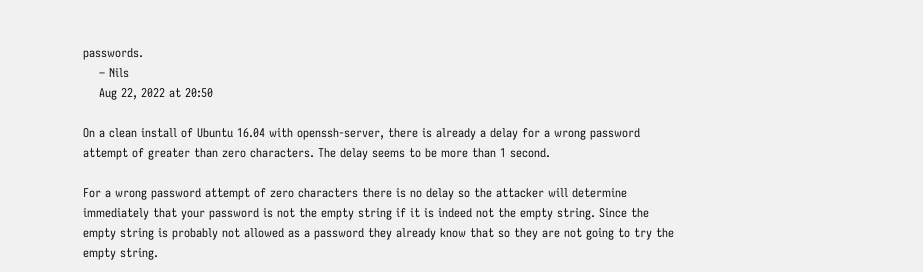passwords.
    – Nils
    Aug 22, 2022 at 20:50

On a clean install of Ubuntu 16.04 with openssh-server, there is already a delay for a wrong password attempt of greater than zero characters. The delay seems to be more than 1 second.

For a wrong password attempt of zero characters there is no delay so the attacker will determine immediately that your password is not the empty string if it is indeed not the empty string. Since the empty string is probably not allowed as a password they already know that so they are not going to try the empty string.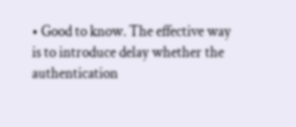• Good to know. The effective way is to introduce delay whether the authentication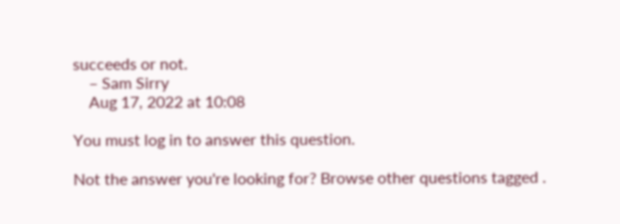succeeds or not.
    – Sam Sirry
    Aug 17, 2022 at 10:08

You must log in to answer this question.

Not the answer you're looking for? Browse other questions tagged .